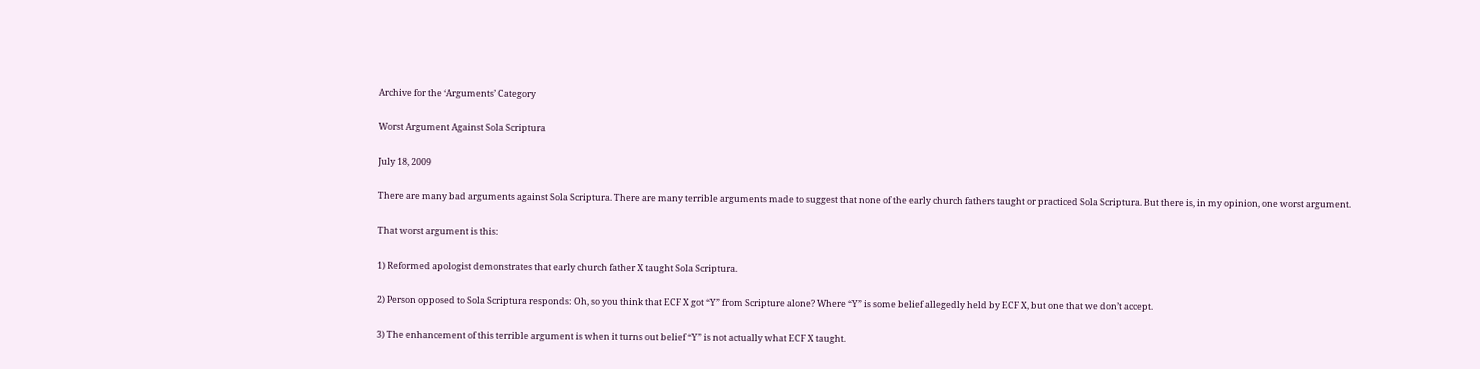Archive for the ‘Arguments’ Category

Worst Argument Against Sola Scriptura

July 18, 2009

There are many bad arguments against Sola Scriptura. There are many terrible arguments made to suggest that none of the early church fathers taught or practiced Sola Scriptura. But there is, in my opinion, one worst argument.

That worst argument is this:

1) Reformed apologist demonstrates that early church father X taught Sola Scriptura.

2) Person opposed to Sola Scriptura responds: Oh, so you think that ECF X got “Y” from Scripture alone? Where “Y” is some belief allegedly held by ECF X, but one that we don’t accept.

3) The enhancement of this terrible argument is when it turns out belief “Y” is not actually what ECF X taught.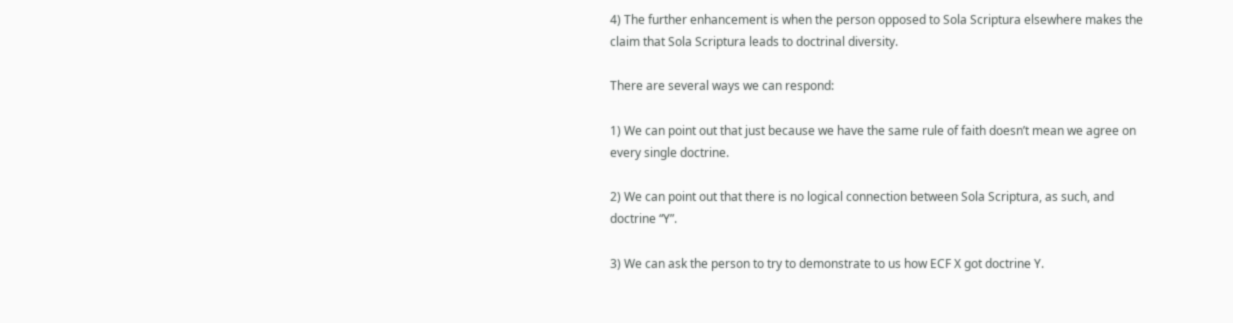4) The further enhancement is when the person opposed to Sola Scriptura elsewhere makes the claim that Sola Scriptura leads to doctrinal diversity.

There are several ways we can respond:

1) We can point out that just because we have the same rule of faith doesn’t mean we agree on every single doctrine.

2) We can point out that there is no logical connection between Sola Scriptura, as such, and doctrine “Y”.

3) We can ask the person to try to demonstrate to us how ECF X got doctrine Y.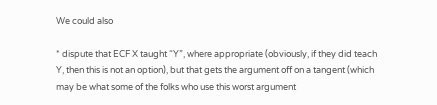We could also

* dispute that ECF X taught “Y”, where appropriate (obviously, if they did teach Y, then this is not an option), but that gets the argument off on a tangent (which may be what some of the folks who use this worst argument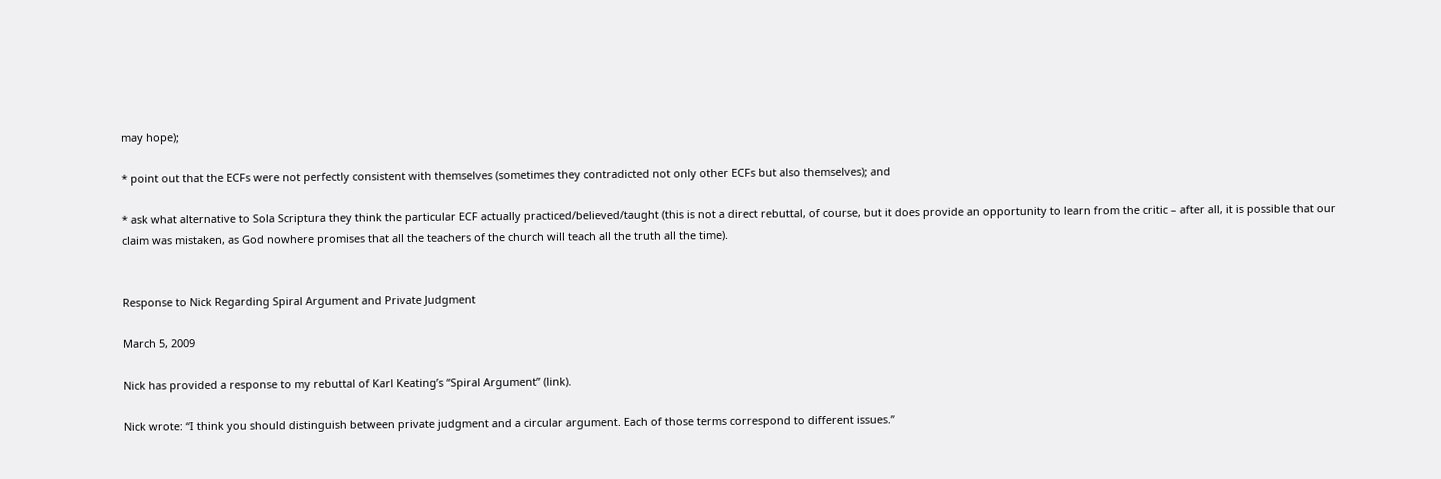may hope);

* point out that the ECFs were not perfectly consistent with themselves (sometimes they contradicted not only other ECFs but also themselves); and

* ask what alternative to Sola Scriptura they think the particular ECF actually practiced/believed/taught (this is not a direct rebuttal, of course, but it does provide an opportunity to learn from the critic – after all, it is possible that our claim was mistaken, as God nowhere promises that all the teachers of the church will teach all the truth all the time).


Response to Nick Regarding Spiral Argument and Private Judgment

March 5, 2009

Nick has provided a response to my rebuttal of Karl Keating’s “Spiral Argument” (link).

Nick wrote: “I think you should distinguish between private judgment and a circular argument. Each of those terms correspond to different issues.”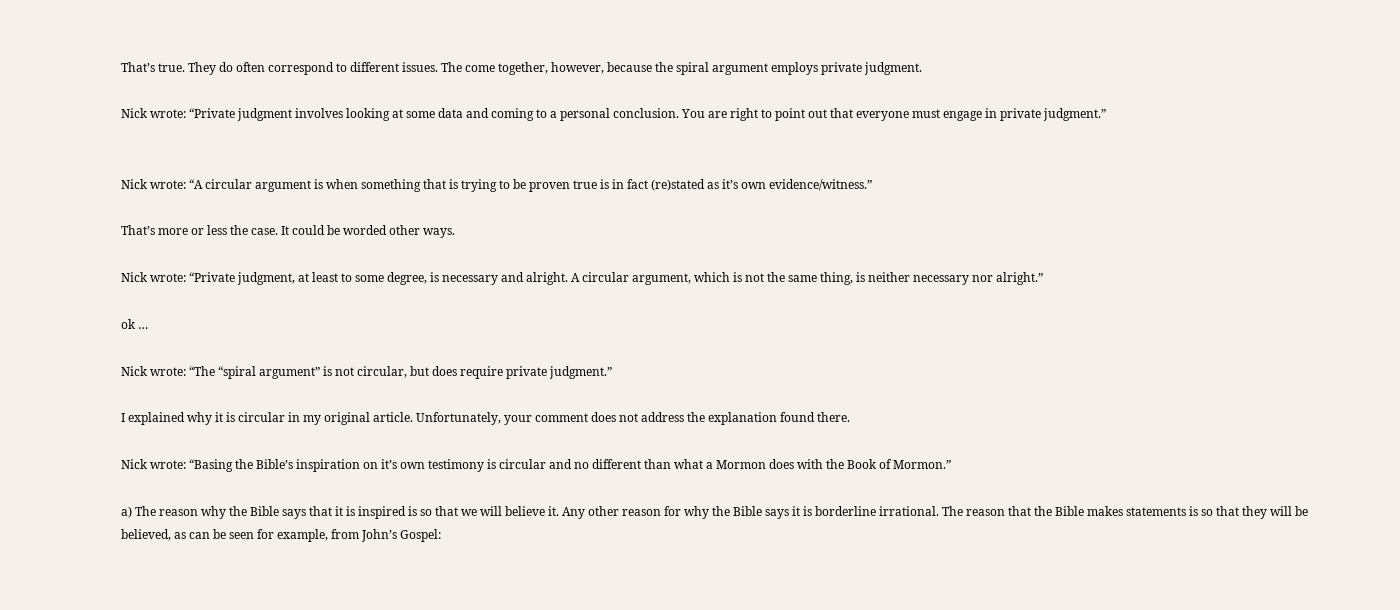That’s true. They do often correspond to different issues. The come together, however, because the spiral argument employs private judgment.

Nick wrote: “Private judgment involves looking at some data and coming to a personal conclusion. You are right to point out that everyone must engage in private judgment.”


Nick wrote: “A circular argument is when something that is trying to be proven true is in fact (re)stated as it’s own evidence/witness.”

That’s more or less the case. It could be worded other ways.

Nick wrote: “Private judgment, at least to some degree, is necessary and alright. A circular argument, which is not the same thing, is neither necessary nor alright.”

ok …

Nick wrote: “The “spiral argument” is not circular, but does require private judgment.”

I explained why it is circular in my original article. Unfortunately, your comment does not address the explanation found there.

Nick wrote: “Basing the Bible’s inspiration on it’s own testimony is circular and no different than what a Mormon does with the Book of Mormon.”

a) The reason why the Bible says that it is inspired is so that we will believe it. Any other reason for why the Bible says it is borderline irrational. The reason that the Bible makes statements is so that they will be believed, as can be seen for example, from John’s Gospel: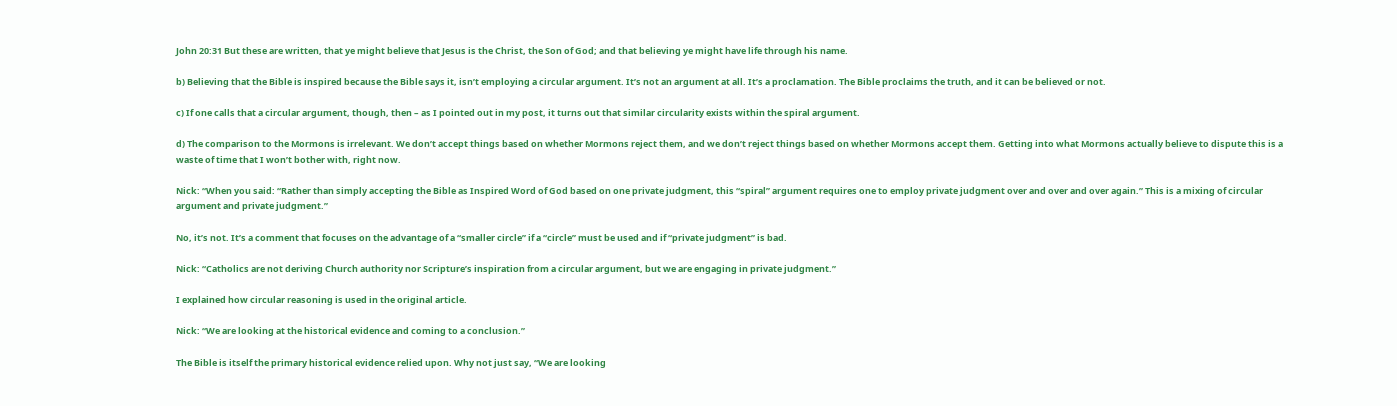John 20:31 But these are written, that ye might believe that Jesus is the Christ, the Son of God; and that believing ye might have life through his name.

b) Believing that the Bible is inspired because the Bible says it, isn’t employing a circular argument. It’s not an argument at all. It’s a proclamation. The Bible proclaims the truth, and it can be believed or not.

c) If one calls that a circular argument, though, then – as I pointed out in my post, it turns out that similar circularity exists within the spiral argument.

d) The comparison to the Mormons is irrelevant. We don’t accept things based on whether Mormons reject them, and we don’t reject things based on whether Mormons accept them. Getting into what Mormons actually believe to dispute this is a waste of time that I won’t bother with, right now.

Nick: “When you said: “Rather than simply accepting the Bible as Inspired Word of God based on one private judgment, this “spiral” argument requires one to employ private judgment over and over and over again.” This is a mixing of circular argument and private judgment.”

No, it’s not. It’s a comment that focuses on the advantage of a “smaller circle” if a “circle” must be used and if “private judgment” is bad.

Nick: “Catholics are not deriving Church authority nor Scripture’s inspiration from a circular argument, but we are engaging in private judgment.”

I explained how circular reasoning is used in the original article.

Nick: “We are looking at the historical evidence and coming to a conclusion.”

The Bible is itself the primary historical evidence relied upon. Why not just say, “We are looking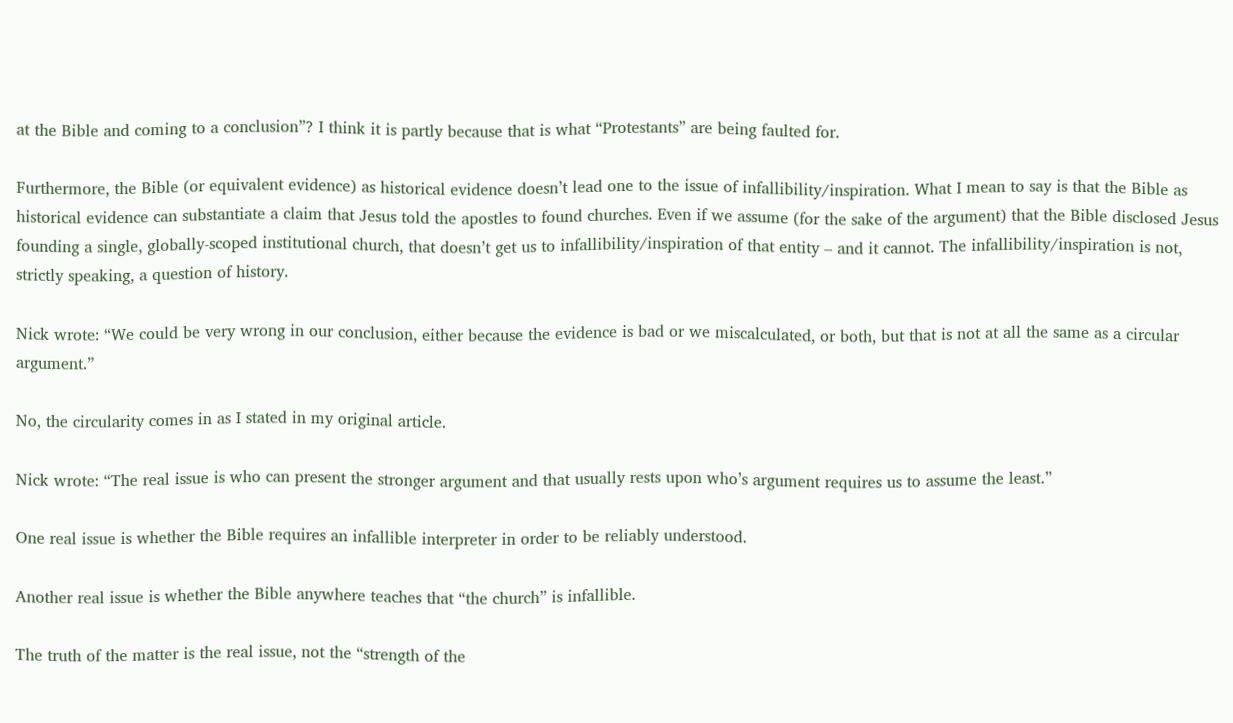at the Bible and coming to a conclusion”? I think it is partly because that is what “Protestants” are being faulted for.

Furthermore, the Bible (or equivalent evidence) as historical evidence doesn’t lead one to the issue of infallibility/inspiration. What I mean to say is that the Bible as historical evidence can substantiate a claim that Jesus told the apostles to found churches. Even if we assume (for the sake of the argument) that the Bible disclosed Jesus founding a single, globally-scoped institutional church, that doesn’t get us to infallibility/inspiration of that entity – and it cannot. The infallibility/inspiration is not, strictly speaking, a question of history.

Nick wrote: “We could be very wrong in our conclusion, either because the evidence is bad or we miscalculated, or both, but that is not at all the same as a circular argument.”

No, the circularity comes in as I stated in my original article.

Nick wrote: “The real issue is who can present the stronger argument and that usually rests upon who’s argument requires us to assume the least.”

One real issue is whether the Bible requires an infallible interpreter in order to be reliably understood.

Another real issue is whether the Bible anywhere teaches that “the church” is infallible.

The truth of the matter is the real issue, not the “strength of the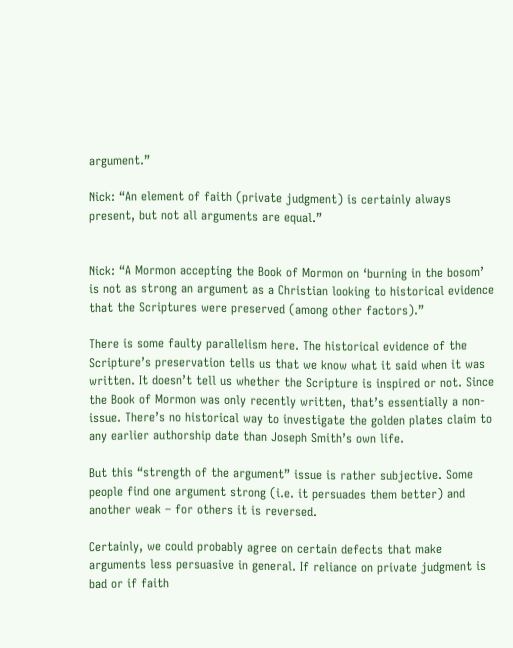argument.”

Nick: “An element of faith (private judgment) is certainly always present, but not all arguments are equal.”


Nick: “A Mormon accepting the Book of Mormon on ‘burning in the bosom’ is not as strong an argument as a Christian looking to historical evidence that the Scriptures were preserved (among other factors).”

There is some faulty parallelism here. The historical evidence of the Scripture’s preservation tells us that we know what it said when it was written. It doesn’t tell us whether the Scripture is inspired or not. Since the Book of Mormon was only recently written, that’s essentially a non-issue. There’s no historical way to investigate the golden plates claim to any earlier authorship date than Joseph Smith’s own life.

But this “strength of the argument” issue is rather subjective. Some people find one argument strong (i.e. it persuades them better) and another weak – for others it is reversed.

Certainly, we could probably agree on certain defects that make arguments less persuasive in general. If reliance on private judgment is bad or if faith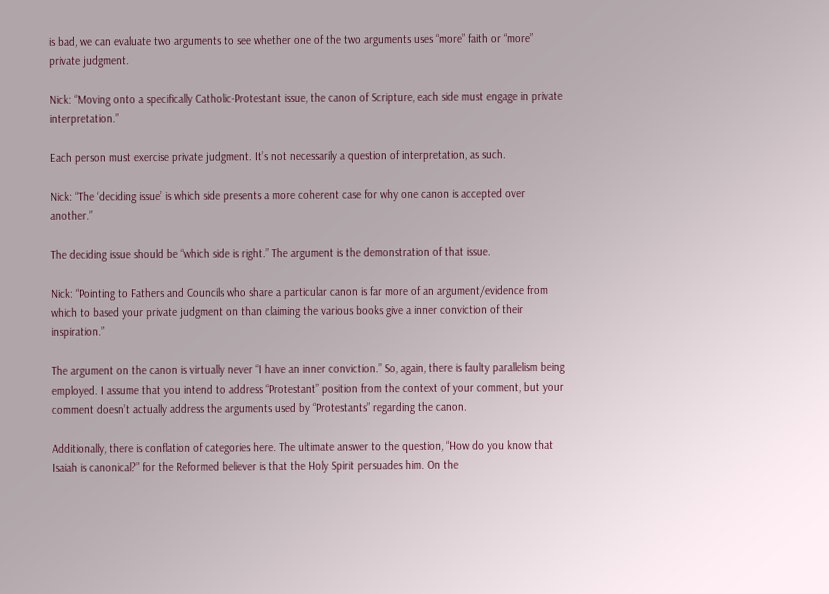is bad, we can evaluate two arguments to see whether one of the two arguments uses “more” faith or “more” private judgment.

Nick: “Moving onto a specifically Catholic-Protestant issue, the canon of Scripture, each side must engage in private interpretation.”

Each person must exercise private judgment. It’s not necessarily a question of interpretation, as such.

Nick: “The ‘deciding issue’ is which side presents a more coherent case for why one canon is accepted over another.”

The deciding issue should be “which side is right.” The argument is the demonstration of that issue.

Nick: “Pointing to Fathers and Councils who share a particular canon is far more of an argument/evidence from which to based your private judgment on than claiming the various books give a inner conviction of their inspiration.”

The argument on the canon is virtually never “I have an inner conviction.” So, again, there is faulty parallelism being employed. I assume that you intend to address “Protestant” position from the context of your comment, but your comment doesn’t actually address the arguments used by “Protestants” regarding the canon.

Additionally, there is conflation of categories here. The ultimate answer to the question, “How do you know that Isaiah is canonical?” for the Reformed believer is that the Holy Spirit persuades him. On the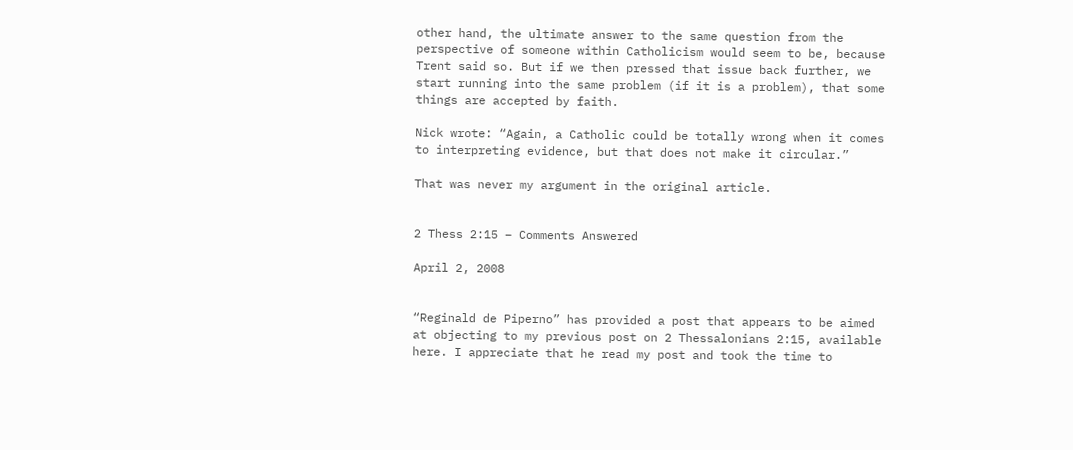other hand, the ultimate answer to the same question from the perspective of someone within Catholicism would seem to be, because Trent said so. But if we then pressed that issue back further, we start running into the same problem (if it is a problem), that some things are accepted by faith.

Nick wrote: “Again, a Catholic could be totally wrong when it comes to interpreting evidence, but that does not make it circular.”

That was never my argument in the original article.


2 Thess 2:15 – Comments Answered

April 2, 2008


“Reginald de Piperno” has provided a post that appears to be aimed at objecting to my previous post on 2 Thessalonians 2:15, available here. I appreciate that he read my post and took the time to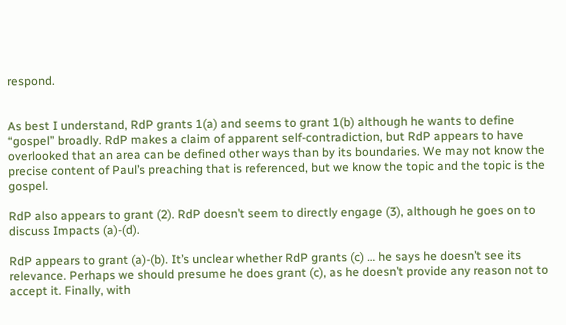respond.


As best I understand, RdP grants 1(a) and seems to grant 1(b) although he wants to define “gospel” broadly. RdP makes a claim of apparent self-contradiction, but RdP appears to have overlooked that an area can be defined other ways than by its boundaries. We may not know the precise content of Paul’s preaching that is referenced, but we know the topic and the topic is the gospel.

RdP also appears to grant (2). RdP doesn’t seem to directly engage (3), although he goes on to discuss Impacts (a)-(d).

RdP appears to grant (a)-(b). It’s unclear whether RdP grants (c) … he says he doesn’t see its relevance. Perhaps we should presume he does grant (c), as he doesn’t provide any reason not to accept it. Finally, with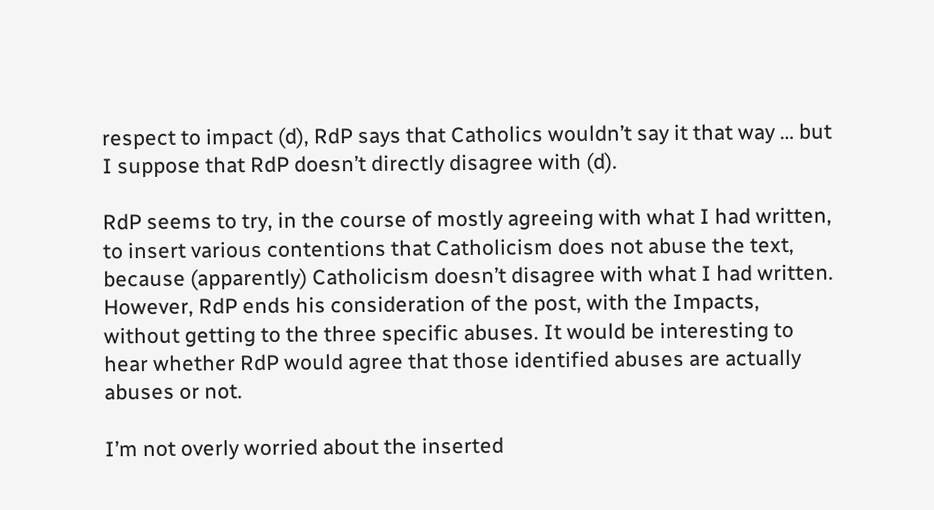respect to impact (d), RdP says that Catholics wouldn’t say it that way … but I suppose that RdP doesn’t directly disagree with (d).

RdP seems to try, in the course of mostly agreeing with what I had written, to insert various contentions that Catholicism does not abuse the text, because (apparently) Catholicism doesn’t disagree with what I had written. However, RdP ends his consideration of the post, with the Impacts, without getting to the three specific abuses. It would be interesting to hear whether RdP would agree that those identified abuses are actually abuses or not.

I’m not overly worried about the inserted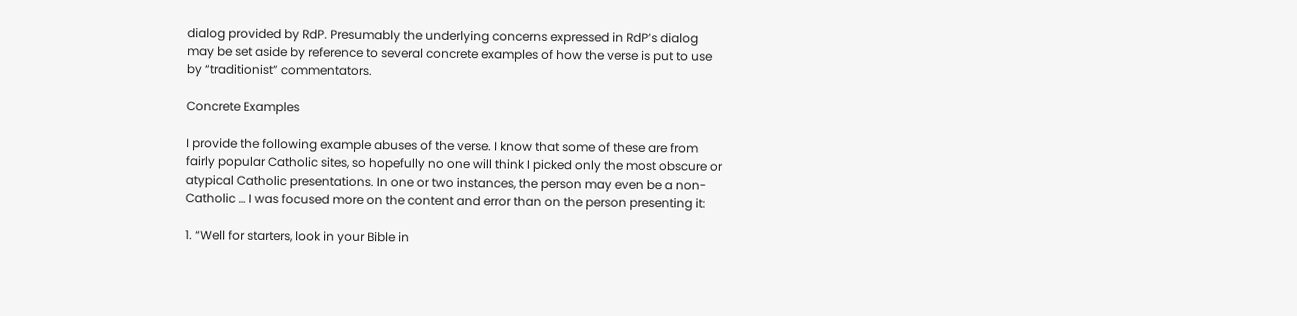dialog provided by RdP. Presumably the underlying concerns expressed in RdP’s dialog may be set aside by reference to several concrete examples of how the verse is put to use by “traditionist” commentators.

Concrete Examples

I provide the following example abuses of the verse. I know that some of these are from fairly popular Catholic sites, so hopefully no one will think I picked only the most obscure or atypical Catholic presentations. In one or two instances, the person may even be a non-Catholic … I was focused more on the content and error than on the person presenting it:

1. “Well for starters, look in your Bible in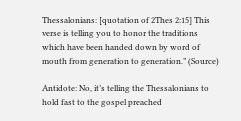Thessalonians: [quotation of 2Thes 2:15] This verse is telling you to honor the traditions which have been handed down by word of mouth from generation to generation.” (Source)

Antidote: No, it’s telling the Thessalonians to hold fast to the gospel preached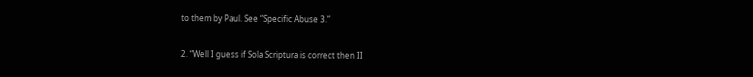to them by Paul. See “Specific Abuse 3.”

2. “Well I guess if Sola Scriptura is correct then II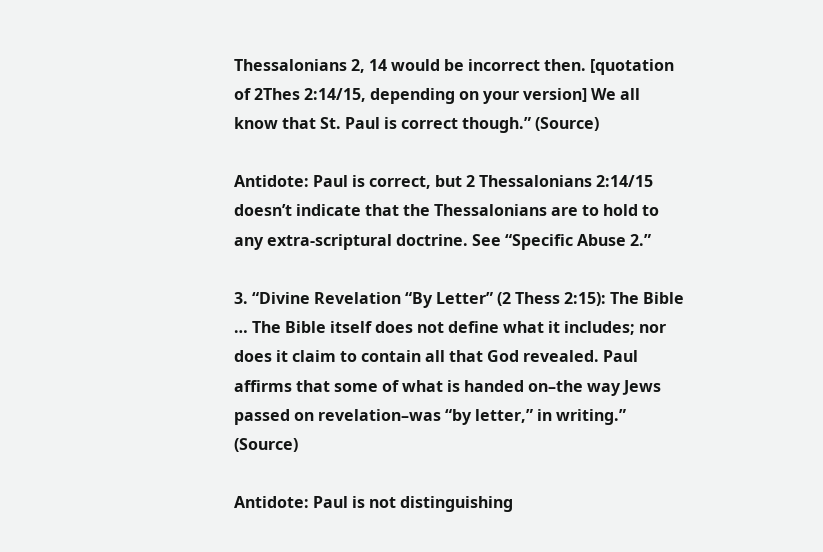Thessalonians 2, 14 would be incorrect then. [quotation of 2Thes 2:14/15, depending on your version] We all know that St. Paul is correct though.” (Source)

Antidote: Paul is correct, but 2 Thessalonians 2:14/15 doesn’t indicate that the Thessalonians are to hold to any extra-scriptural doctrine. See “Specific Abuse 2.”

3. “Divine Revelation “By Letter” (2 Thess 2:15): The Bible … The Bible itself does not define what it includes; nor does it claim to contain all that God revealed. Paul affirms that some of what is handed on–the way Jews passed on revelation–was “by letter,” in writing.” (Source)

Antidote: Paul is not distinguishing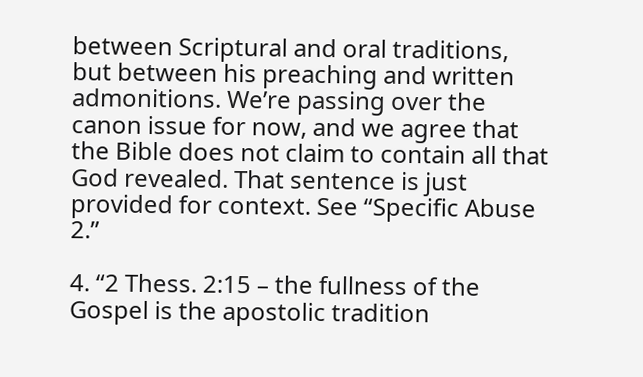between Scriptural and oral traditions, but between his preaching and written admonitions. We’re passing over the canon issue for now, and we agree that the Bible does not claim to contain all that God revealed. That sentence is just provided for context. See “Specific Abuse 2.”

4. “2 Thess. 2:15 – the fullness of the Gospel is the apostolic tradition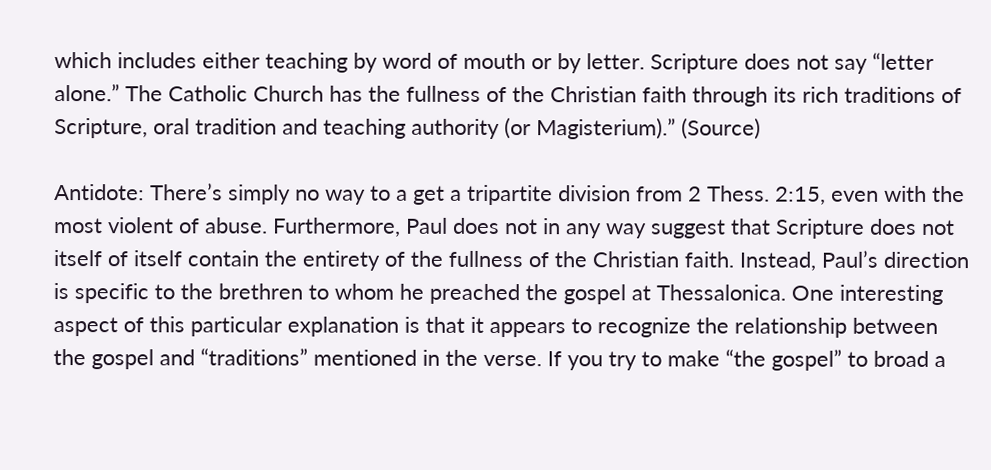which includes either teaching by word of mouth or by letter. Scripture does not say “letter alone.” The Catholic Church has the fullness of the Christian faith through its rich traditions of Scripture, oral tradition and teaching authority (or Magisterium).” (Source)

Antidote: There’s simply no way to a get a tripartite division from 2 Thess. 2:15, even with the most violent of abuse. Furthermore, Paul does not in any way suggest that Scripture does not itself of itself contain the entirety of the fullness of the Christian faith. Instead, Paul’s direction is specific to the brethren to whom he preached the gospel at Thessalonica. One interesting aspect of this particular explanation is that it appears to recognize the relationship between the gospel and “traditions” mentioned in the verse. If you try to make “the gospel” to broad a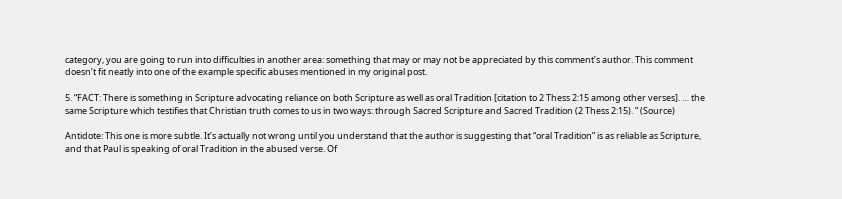category, you are going to run into difficulties in another area: something that may or may not be appreciated by this comment’s author. This comment doesn’t fit neatly into one of the example specific abuses mentioned in my original post.

5. “FACT: There is something in Scripture advocating reliance on both Scripture as well as oral Tradition [citation to 2 Thess 2:15 among other verses]. … the same Scripture which testifies that Christian truth comes to us in two ways: through Sacred Scripture and Sacred Tradition (2 Thess 2:15). ” (Source)

Antidote: This one is more subtle. It’s actually not wrong until you understand that the author is suggesting that “oral Tradition” is as reliable as Scripture, and that Paul is speaking of oral Tradition in the abused verse. Of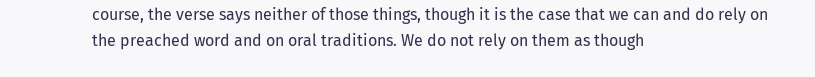course, the verse says neither of those things, though it is the case that we can and do rely on the preached word and on oral traditions. We do not rely on them as though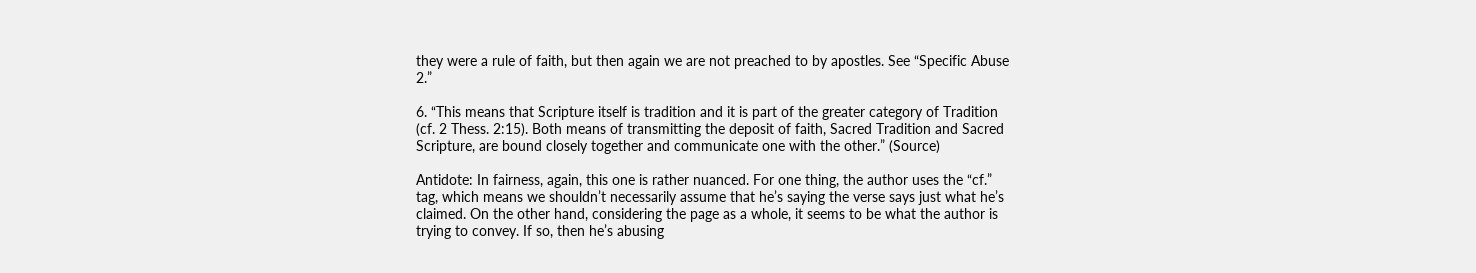they were a rule of faith, but then again we are not preached to by apostles. See “Specific Abuse 2.”

6. “This means that Scripture itself is tradition and it is part of the greater category of Tradition (cf. 2 Thess. 2:15). Both means of transmitting the deposit of faith, Sacred Tradition and Sacred Scripture, are bound closely together and communicate one with the other.” (Source)

Antidote: In fairness, again, this one is rather nuanced. For one thing, the author uses the “cf.” tag, which means we shouldn’t necessarily assume that he’s saying the verse says just what he’s claimed. On the other hand, considering the page as a whole, it seems to be what the author is trying to convey. If so, then he’s abusing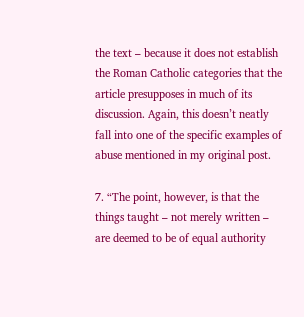the text – because it does not establish the Roman Catholic categories that the article presupposes in much of its discussion. Again, this doesn’t neatly fall into one of the specific examples of abuse mentioned in my original post.

7. “The point, however, is that the things taught – not merely written – are deemed to be of equal authority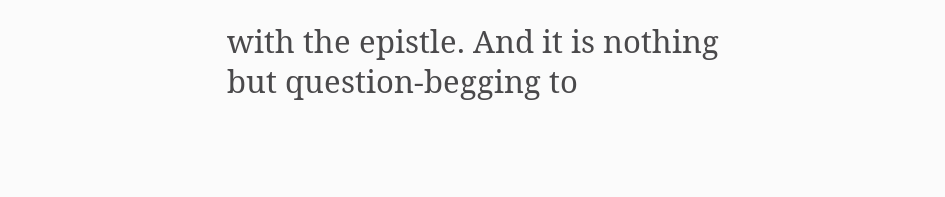with the epistle. And it is nothing but question-begging to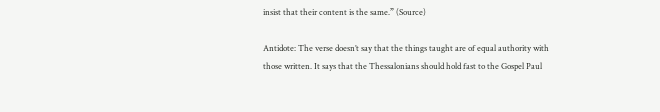insist that their content is the same.” (Source)

Antidote: The verse doesn’t say that the things taught are of equal authority with those written. It says that the Thessalonians should hold fast to the Gospel Paul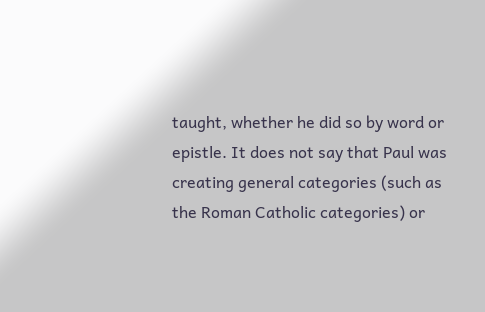taught, whether he did so by word or epistle. It does not say that Paul was creating general categories (such as the Roman Catholic categories) or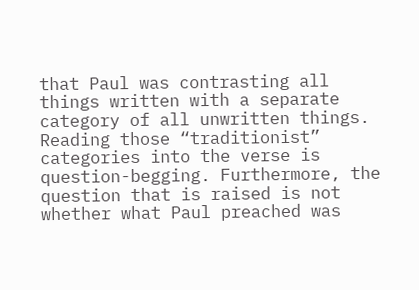that Paul was contrasting all things written with a separate category of all unwritten things. Reading those “traditionist” categories into the verse is question-begging. Furthermore, the question that is raised is not whether what Paul preached was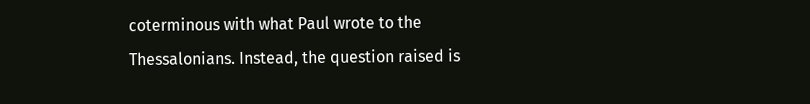coterminous with what Paul wrote to the Thessalonians. Instead, the question raised is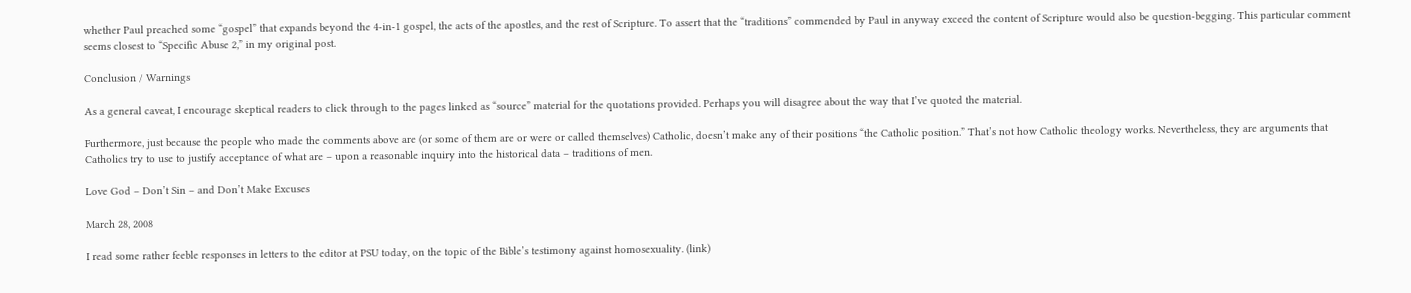whether Paul preached some “gospel” that expands beyond the 4-in-1 gospel, the acts of the apostles, and the rest of Scripture. To assert that the “traditions” commended by Paul in anyway exceed the content of Scripture would also be question-begging. This particular comment seems closest to “Specific Abuse 2,” in my original post.

Conclusion / Warnings

As a general caveat, I encourage skeptical readers to click through to the pages linked as “source” material for the quotations provided. Perhaps you will disagree about the way that I’ve quoted the material.

Furthermore, just because the people who made the comments above are (or some of them are or were or called themselves) Catholic, doesn’t make any of their positions “the Catholic position.” That’s not how Catholic theology works. Nevertheless, they are arguments that Catholics try to use to justify acceptance of what are – upon a reasonable inquiry into the historical data – traditions of men.

Love God – Don’t Sin – and Don’t Make Excuses

March 28, 2008

I read some rather feeble responses in letters to the editor at PSU today, on the topic of the Bible’s testimony against homosexuality. (link)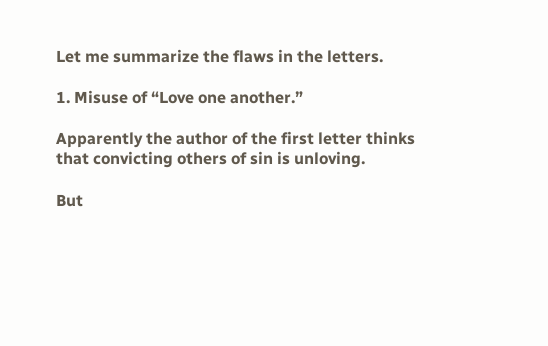Let me summarize the flaws in the letters.

1. Misuse of “Love one another.”

Apparently the author of the first letter thinks that convicting others of sin is unloving.

But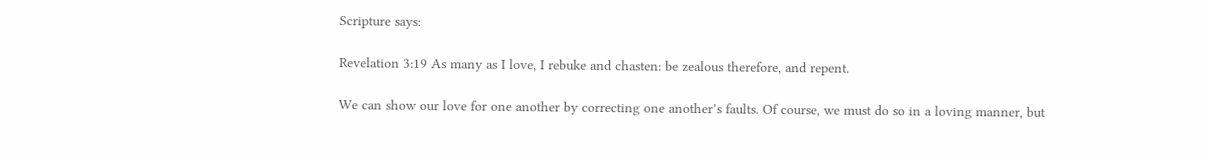Scripture says:

Revelation 3:19 As many as I love, I rebuke and chasten: be zealous therefore, and repent.

We can show our love for one another by correcting one another’s faults. Of course, we must do so in a loving manner, but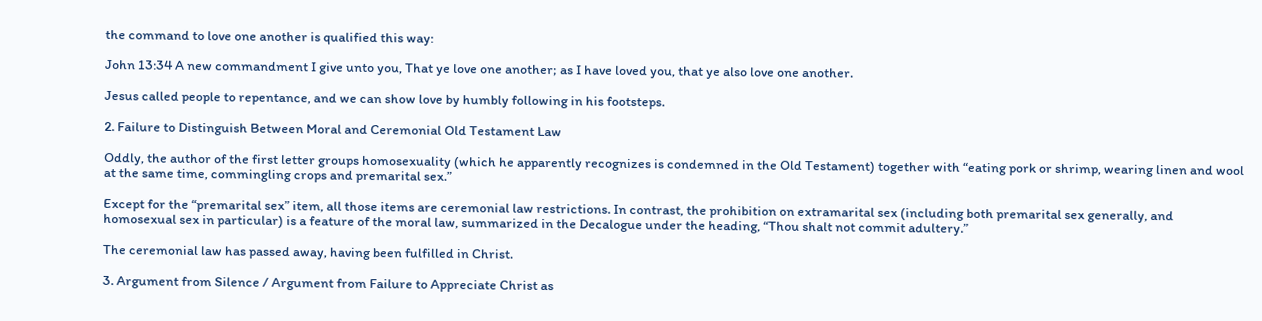the command to love one another is qualified this way:

John 13:34 A new commandment I give unto you, That ye love one another; as I have loved you, that ye also love one another.

Jesus called people to repentance, and we can show love by humbly following in his footsteps.

2. Failure to Distinguish Between Moral and Ceremonial Old Testament Law

Oddly, the author of the first letter groups homosexuality (which he apparently recognizes is condemned in the Old Testament) together with “eating pork or shrimp, wearing linen and wool at the same time, commingling crops and premarital sex.”

Except for the “premarital sex” item, all those items are ceremonial law restrictions. In contrast, the prohibition on extramarital sex (including both premarital sex generally, and homosexual sex in particular) is a feature of the moral law, summarized in the Decalogue under the heading, “Thou shalt not commit adultery.”

The ceremonial law has passed away, having been fulfilled in Christ.

3. Argument from Silence / Argument from Failure to Appreciate Christ as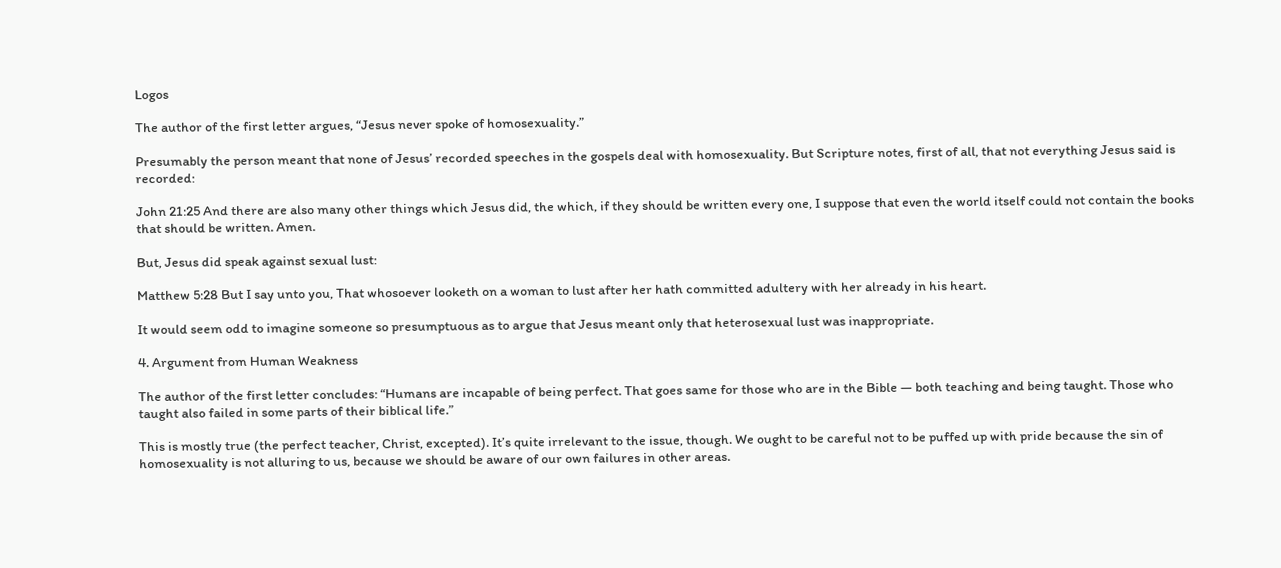Logos

The author of the first letter argues, “Jesus never spoke of homosexuality.”

Presumably the person meant that none of Jesus’ recorded speeches in the gospels deal with homosexuality. But Scripture notes, first of all, that not everything Jesus said is recorded:

John 21:25 And there are also many other things which Jesus did, the which, if they should be written every one, I suppose that even the world itself could not contain the books that should be written. Amen.

But, Jesus did speak against sexual lust:

Matthew 5:28 But I say unto you, That whosoever looketh on a woman to lust after her hath committed adultery with her already in his heart.

It would seem odd to imagine someone so presumptuous as to argue that Jesus meant only that heterosexual lust was inappropriate.

4. Argument from Human Weakness

The author of the first letter concludes: “Humans are incapable of being perfect. That goes same for those who are in the Bible — both teaching and being taught. Those who taught also failed in some parts of their biblical life.”

This is mostly true (the perfect teacher, Christ, excepted). It’s quite irrelevant to the issue, though. We ought to be careful not to be puffed up with pride because the sin of homosexuality is not alluring to us, because we should be aware of our own failures in other areas.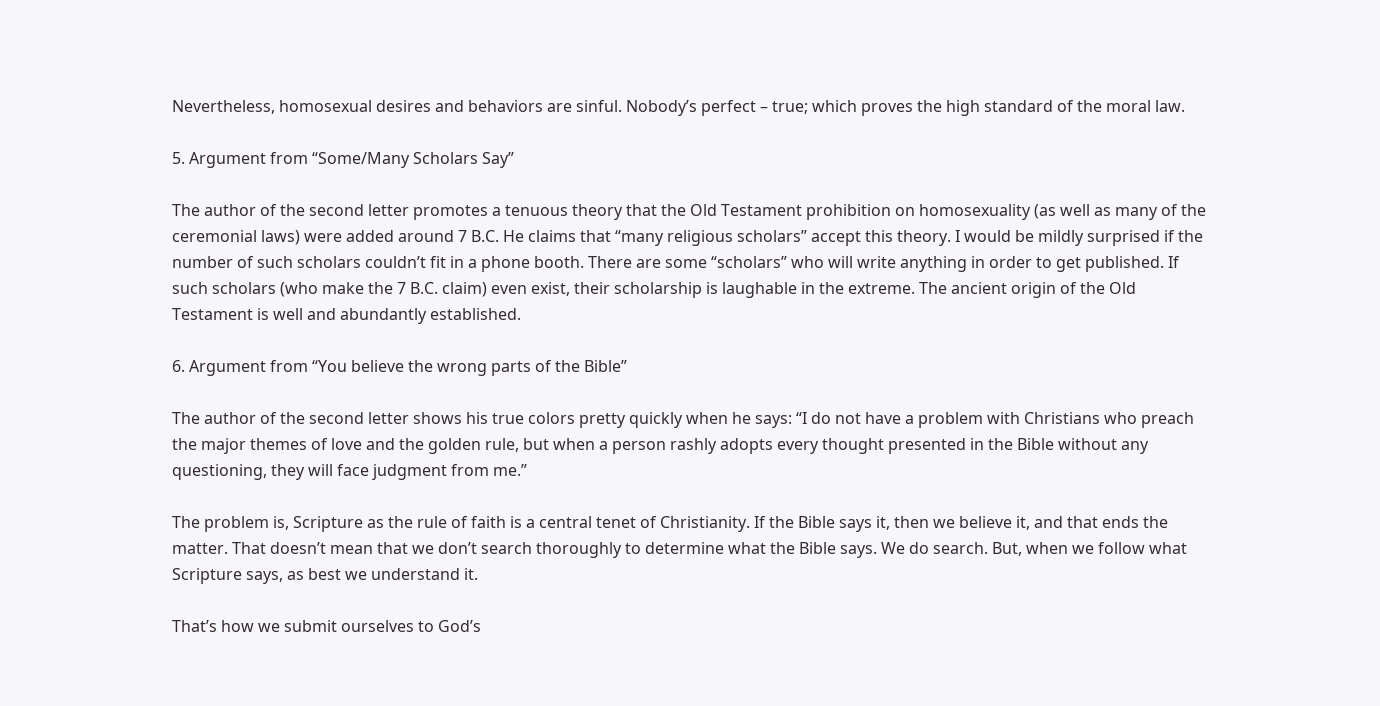Nevertheless, homosexual desires and behaviors are sinful. Nobody’s perfect – true; which proves the high standard of the moral law.

5. Argument from “Some/Many Scholars Say”

The author of the second letter promotes a tenuous theory that the Old Testament prohibition on homosexuality (as well as many of the ceremonial laws) were added around 7 B.C. He claims that “many religious scholars” accept this theory. I would be mildly surprised if the number of such scholars couldn’t fit in a phone booth. There are some “scholars” who will write anything in order to get published. If such scholars (who make the 7 B.C. claim) even exist, their scholarship is laughable in the extreme. The ancient origin of the Old Testament is well and abundantly established.

6. Argument from “You believe the wrong parts of the Bible”

The author of the second letter shows his true colors pretty quickly when he says: “I do not have a problem with Christians who preach the major themes of love and the golden rule, but when a person rashly adopts every thought presented in the Bible without any questioning, they will face judgment from me.”

The problem is, Scripture as the rule of faith is a central tenet of Christianity. If the Bible says it, then we believe it, and that ends the matter. That doesn’t mean that we don’t search thoroughly to determine what the Bible says. We do search. But, when we follow what Scripture says, as best we understand it.

That’s how we submit ourselves to God’s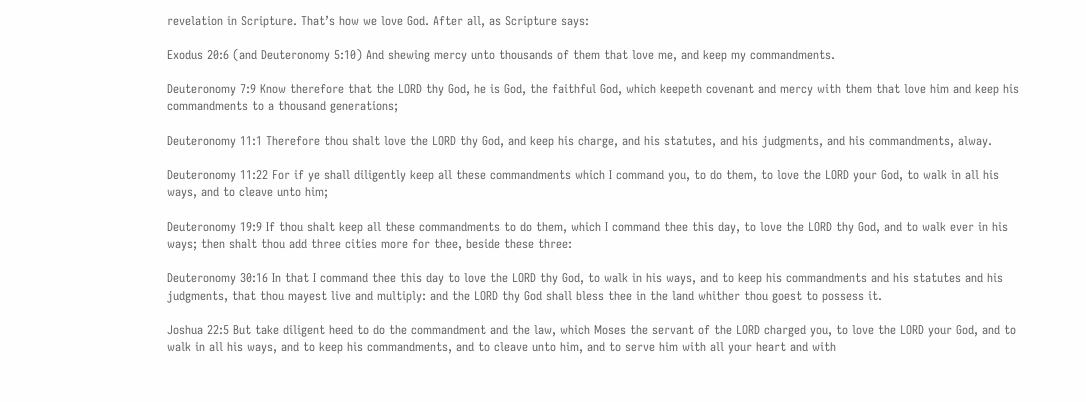revelation in Scripture. That’s how we love God. After all, as Scripture says:

Exodus 20:6 (and Deuteronomy 5:10) And shewing mercy unto thousands of them that love me, and keep my commandments.

Deuteronomy 7:9 Know therefore that the LORD thy God, he is God, the faithful God, which keepeth covenant and mercy with them that love him and keep his commandments to a thousand generations;

Deuteronomy 11:1 Therefore thou shalt love the LORD thy God, and keep his charge, and his statutes, and his judgments, and his commandments, alway.

Deuteronomy 11:22 For if ye shall diligently keep all these commandments which I command you, to do them, to love the LORD your God, to walk in all his ways, and to cleave unto him;

Deuteronomy 19:9 If thou shalt keep all these commandments to do them, which I command thee this day, to love the LORD thy God, and to walk ever in his ways; then shalt thou add three cities more for thee, beside these three:

Deuteronomy 30:16 In that I command thee this day to love the LORD thy God, to walk in his ways, and to keep his commandments and his statutes and his judgments, that thou mayest live and multiply: and the LORD thy God shall bless thee in the land whither thou goest to possess it.

Joshua 22:5 But take diligent heed to do the commandment and the law, which Moses the servant of the LORD charged you, to love the LORD your God, and to walk in all his ways, and to keep his commandments, and to cleave unto him, and to serve him with all your heart and with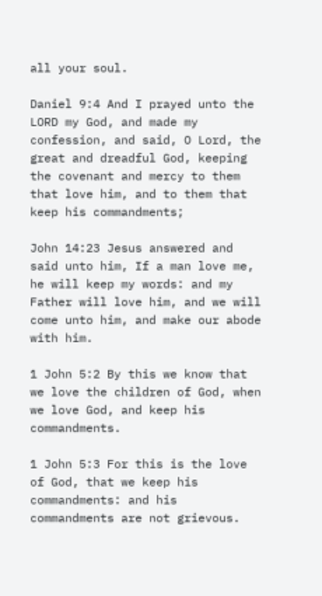all your soul.

Daniel 9:4 And I prayed unto the LORD my God, and made my confession, and said, O Lord, the great and dreadful God, keeping the covenant and mercy to them that love him, and to them that keep his commandments;

John 14:23 Jesus answered and said unto him, If a man love me, he will keep my words: and my Father will love him, and we will come unto him, and make our abode with him.

1 John 5:2 By this we know that we love the children of God, when we love God, and keep his commandments.

1 John 5:3 For this is the love of God, that we keep his commandments: and his commandments are not grievous.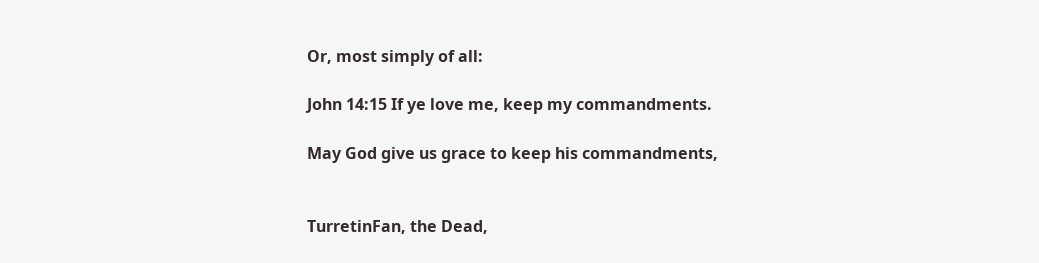Or, most simply of all:

John 14:15 If ye love me, keep my commandments.

May God give us grace to keep his commandments,


TurretinFan, the Dead,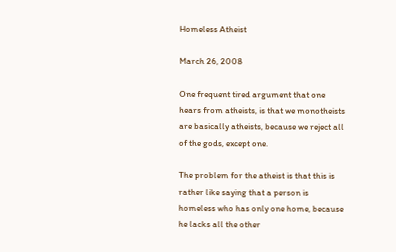Homeless Atheist

March 26, 2008

One frequent tired argument that one hears from atheists, is that we monotheists are basically atheists, because we reject all of the gods, except one.

The problem for the atheist is that this is rather like saying that a person is homeless who has only one home, because he lacks all the other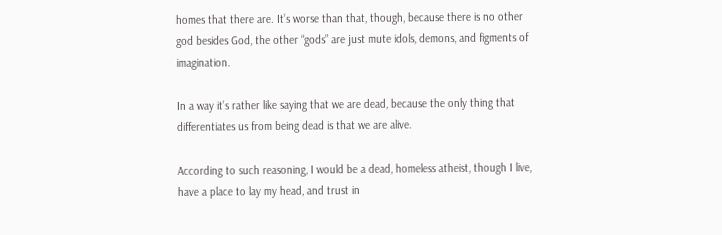homes that there are. It’s worse than that, though, because there is no other god besides God, the other “gods” are just mute idols, demons, and figments of imagination.

In a way it’s rather like saying that we are dead, because the only thing that differentiates us from being dead is that we are alive.

According to such reasoning, I would be a dead, homeless atheist, though I live, have a place to lay my head, and trust in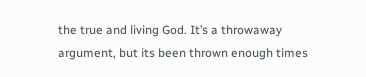the true and living God. It’s a throwaway argument, but its been thrown enough times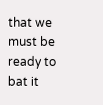that we must be ready to bat it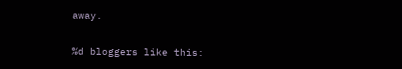away.


%d bloggers like this: